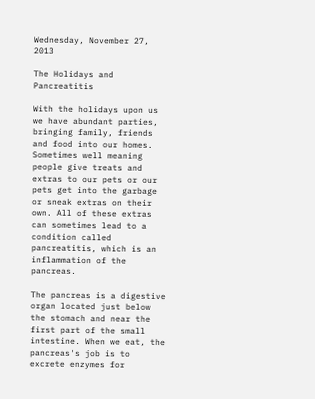Wednesday, November 27, 2013

The Holidays and Pancreatitis

With the holidays upon us we have abundant parties, bringing family, friends and food into our homes. Sometimes well meaning people give treats and extras to our pets or our pets get into the garbage or sneak extras on their own. All of these extras can sometimes lead to a condition called pancreatitis, which is an inflammation of the pancreas.

The pancreas is a digestive organ located just below the stomach and near the first part of the small intestine. When we eat, the pancreas's job is to excrete enzymes for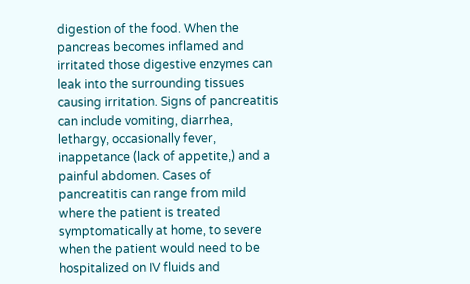digestion of the food. When the pancreas becomes inflamed and irritated those digestive enzymes can leak into the surrounding tissues causing irritation. Signs of pancreatitis can include vomiting, diarrhea, lethargy, occasionally fever, inappetance (lack of appetite,) and a painful abdomen. Cases of pancreatitis can range from mild where the patient is treated symptomatically at home, to severe when the patient would need to be hospitalized on IV fluids and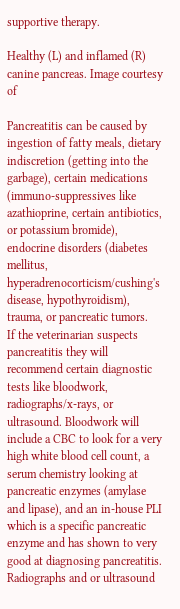supportive therapy.

Healthy (L) and inflamed (R) canine pancreas. Image courtesy of

Pancreatitis can be caused by ingestion of fatty meals, dietary indiscretion (getting into the garbage), certain medications (immuno-suppressives like azathioprine, certain antibiotics, or potassium bromide), endocrine disorders (diabetes mellitus, hyperadrenocorticism/cushing's disease, hypothyroidism), trauma, or pancreatic tumors.
If the veterinarian suspects pancreatitis they will recommend certain diagnostic tests like bloodwork, radiographs/x-rays, or ultrasound. Bloodwork will include a CBC to look for a very high white blood cell count, a serum chemistry looking at pancreatic enzymes (amylase and lipase), and an in-house PLI which is a specific pancreatic enzyme and has shown to very good at diagnosing pancreatitis. Radiographs and or ultrasound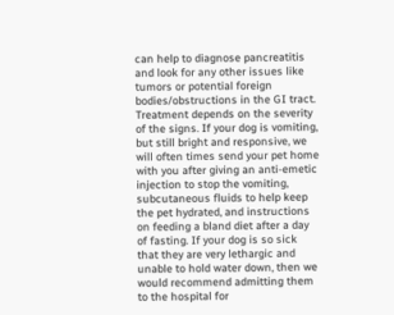can help to diagnose pancreatitis and look for any other issues like tumors or potential foreign bodies/obstructions in the GI tract.
Treatment depends on the severity of the signs. If your dog is vomiting, but still bright and responsive, we will often times send your pet home with you after giving an anti-emetic injection to stop the vomiting, subcutaneous fluids to help keep the pet hydrated, and instructions on feeding a bland diet after a day of fasting. If your dog is so sick that they are very lethargic and unable to hold water down, then we would recommend admitting them to the hospital for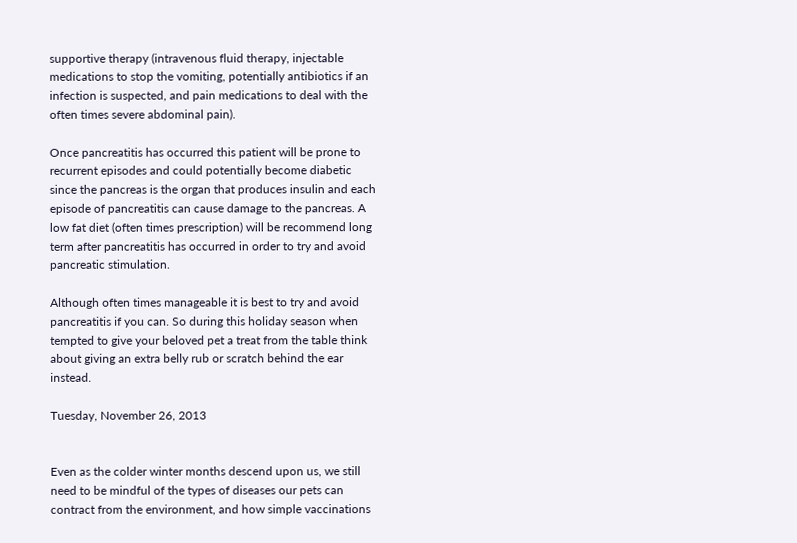supportive therapy (intravenous fluid therapy, injectable medications to stop the vomiting, potentially antibiotics if an infection is suspected, and pain medications to deal with the often times severe abdominal pain).

Once pancreatitis has occurred this patient will be prone to recurrent episodes and could potentially become diabetic since the pancreas is the organ that produces insulin and each episode of pancreatitis can cause damage to the pancreas. A low fat diet (often times prescription) will be recommend long term after pancreatitis has occurred in order to try and avoid pancreatic stimulation.

Although often times manageable it is best to try and avoid pancreatitis if you can. So during this holiday season when tempted to give your beloved pet a treat from the table think about giving an extra belly rub or scratch behind the ear instead.

Tuesday, November 26, 2013


Even as the colder winter months descend upon us, we still need to be mindful of the types of diseases our pets can contract from the environment, and how simple vaccinations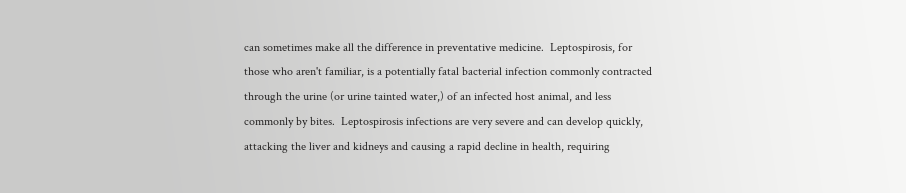can sometimes make all the difference in preventative medicine.  Leptospirosis, for those who aren't familiar, is a potentially fatal bacterial infection commonly contracted through the urine (or urine tainted water,) of an infected host animal, and less commonly by bites.  Leptospirosis infections are very severe and can develop quickly, attacking the liver and kidneys and causing a rapid decline in health, requiring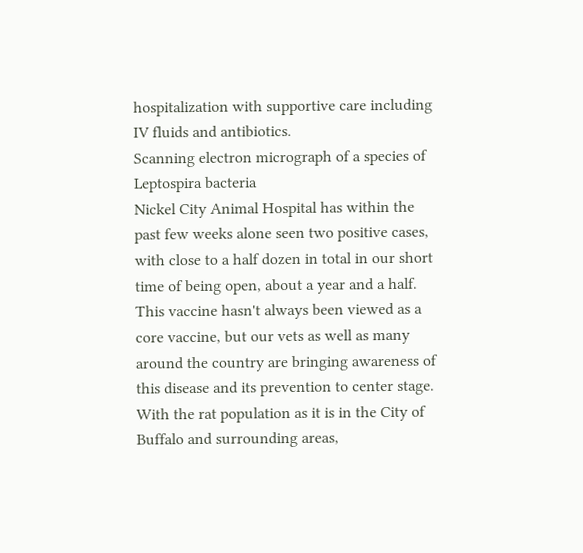hospitalization with supportive care including IV fluids and antibiotics.
Scanning electron micrograph of a species of Leptospira bacteria
Nickel City Animal Hospital has within the past few weeks alone seen two positive cases, with close to a half dozen in total in our short time of being open, about a year and a half.  This vaccine hasn't always been viewed as a core vaccine, but our vets as well as many around the country are bringing awareness of this disease and its prevention to center stage.  With the rat population as it is in the City of Buffalo and surrounding areas,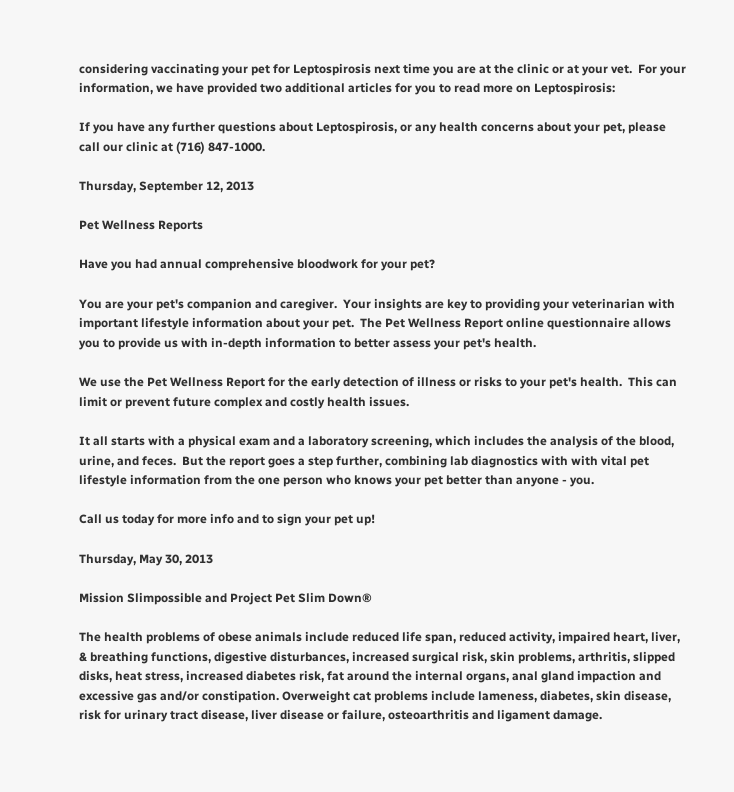considering vaccinating your pet for Leptospirosis next time you are at the clinic or at your vet.  For your information, we have provided two additional articles for you to read more on Leptospirosis:

If you have any further questions about Leptospirosis, or any health concerns about your pet, please call our clinic at (716) 847-1000.

Thursday, September 12, 2013

Pet Wellness Reports

Have you had annual comprehensive bloodwork for your pet?

You are your pet's companion and caregiver.  Your insights are key to providing your veterinarian with important lifestyle information about your pet.  The Pet Wellness Report online questionnaire allows you to provide us with in-depth information to better assess your pet's health.

We use the Pet Wellness Report for the early detection of illness or risks to your pet's health.  This can limit or prevent future complex and costly health issues.

It all starts with a physical exam and a laboratory screening, which includes the analysis of the blood, urine, and feces.  But the report goes a step further, combining lab diagnostics with with vital pet lifestyle information from the one person who knows your pet better than anyone - you.

Call us today for more info and to sign your pet up!

Thursday, May 30, 2013

Mission Slimpossible and Project Pet Slim Down®

The health problems of obese animals include reduced life span, reduced activity, impaired heart, liver, & breathing functions, digestive disturbances, increased surgical risk, skin problems, arthritis, slipped disks, heat stress, increased diabetes risk, fat around the internal organs, anal gland impaction and excessive gas and/or constipation. Overweight cat problems include lameness, diabetes, skin disease, risk for urinary tract disease, liver disease or failure, osteoarthritis and ligament damage.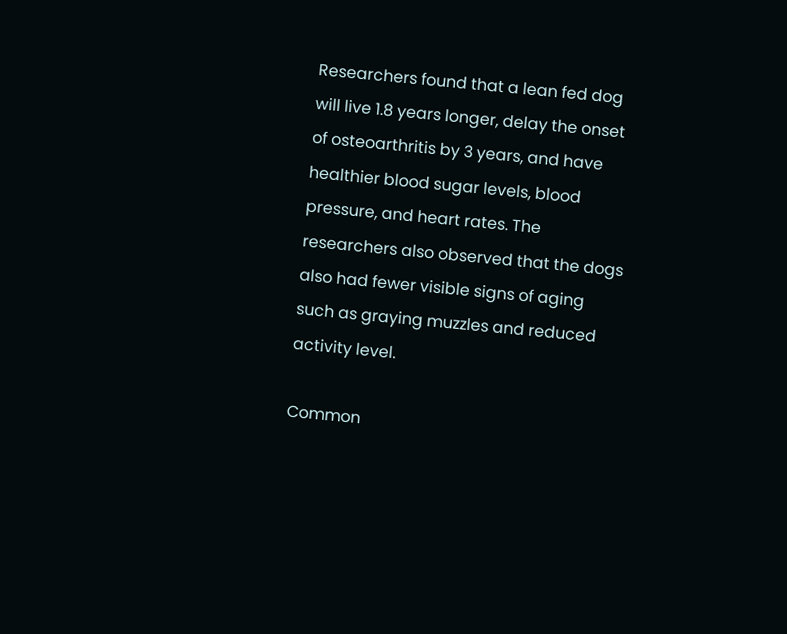Researchers found that a lean fed dog will live 1.8 years longer, delay the onset of osteoarthritis by 3 years, and have healthier blood sugar levels, blood pressure, and heart rates. The researchers also observed that the dogs also had fewer visible signs of aging such as graying muzzles and reduced activity level.

Common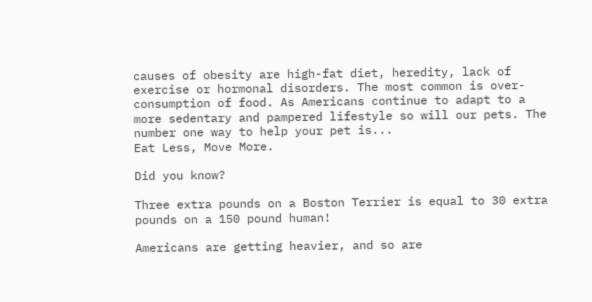causes of obesity are high-fat diet, heredity, lack of exercise or hormonal disorders. The most common is over-consumption of food. As Americans continue to adapt to a more sedentary and pampered lifestyle so will our pets. The number one way to help your pet is...
Eat Less, Move More.

Did you know?

Three extra pounds on a Boston Terrier is equal to 30 extra pounds on a 150 pound human!

Americans are getting heavier, and so are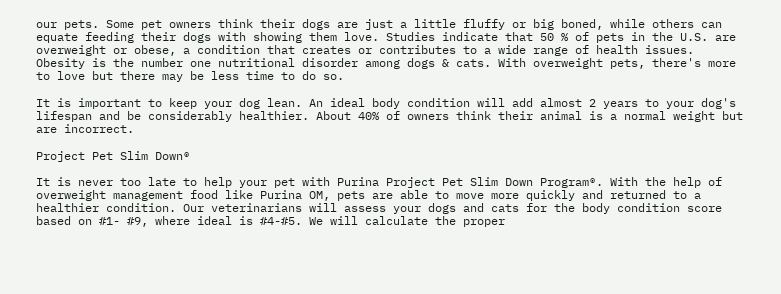our pets. Some pet owners think their dogs are just a little fluffy or big boned, while others can equate feeding their dogs with showing them love. Studies indicate that 50 % of pets in the U.S. are overweight or obese, a condition that creates or contributes to a wide range of health issues. Obesity is the number one nutritional disorder among dogs & cats. With overweight pets, there's more to love but there may be less time to do so.

It is important to keep your dog lean. An ideal body condition will add almost 2 years to your dog's lifespan and be considerably healthier. About 40% of owners think their animal is a normal weight but are incorrect.

Project Pet Slim Down®

It is never too late to help your pet with Purina Project Pet Slim Down Program®. With the help of overweight management food like Purina OM, pets are able to move more quickly and returned to a healthier condition. Our veterinarians will assess your dogs and cats for the body condition score based on #1- #9, where ideal is #4-#5. We will calculate the proper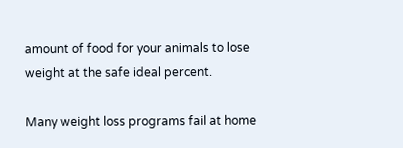amount of food for your animals to lose weight at the safe ideal percent.

Many weight loss programs fail at home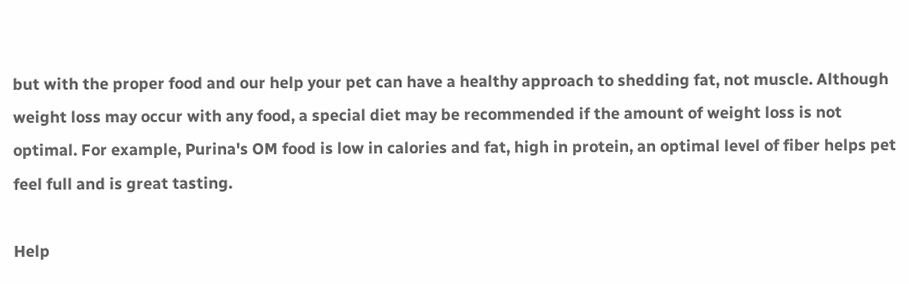but with the proper food and our help your pet can have a healthy approach to shedding fat, not muscle. Although weight loss may occur with any food, a special diet may be recommended if the amount of weight loss is not optimal. For example, Purina's OM food is low in calories and fat, high in protein, an optimal level of fiber helps pet feel full and is great tasting.

Help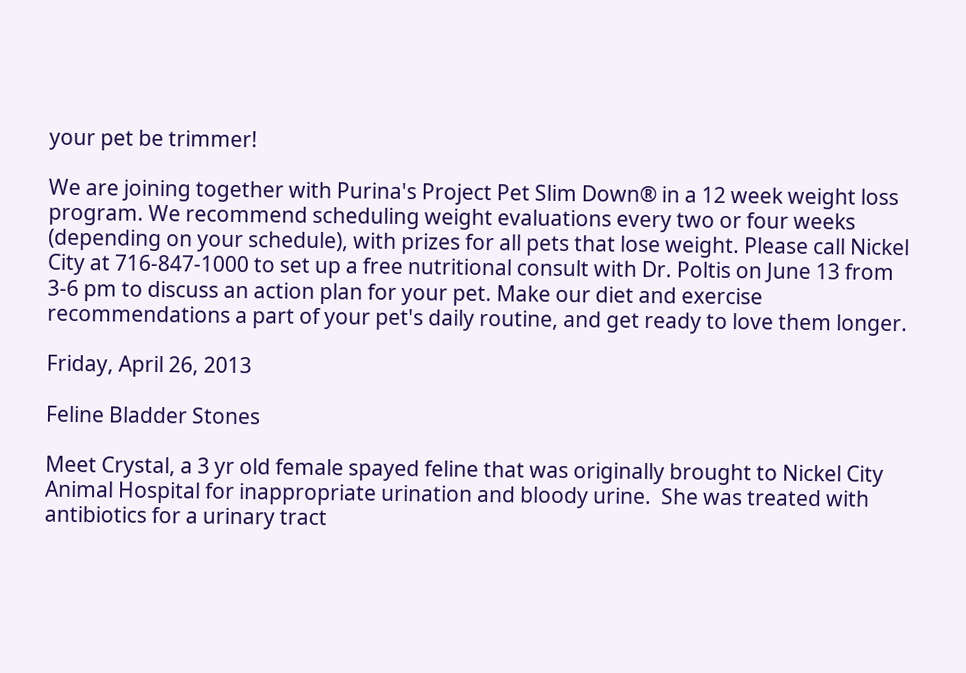your pet be trimmer!

We are joining together with Purina's Project Pet Slim Down® in a 12 week weight loss program. We recommend scheduling weight evaluations every two or four weeks (depending on your schedule), with prizes for all pets that lose weight. Please call Nickel City at 716-847-1000 to set up a free nutritional consult with Dr. Poltis on June 13 from 3-6 pm to discuss an action plan for your pet. Make our diet and exercise recommendations a part of your pet's daily routine, and get ready to love them longer.

Friday, April 26, 2013

Feline Bladder Stones

Meet Crystal, a 3 yr old female spayed feline that was originally brought to Nickel City Animal Hospital for inappropriate urination and bloody urine.  She was treated with antibiotics for a urinary tract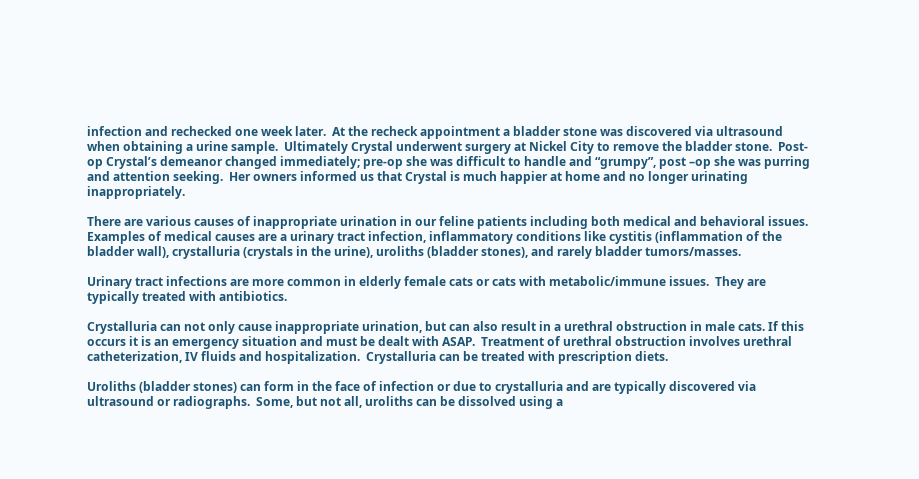infection and rechecked one week later.  At the recheck appointment a bladder stone was discovered via ultrasound when obtaining a urine sample.  Ultimately Crystal underwent surgery at Nickel City to remove the bladder stone.  Post-op Crystal’s demeanor changed immediately; pre-op she was difficult to handle and “grumpy”, post –op she was purring and attention seeking.  Her owners informed us that Crystal is much happier at home and no longer urinating inappropriately.

There are various causes of inappropriate urination in our feline patients including both medical and behavioral issues.  Examples of medical causes are a urinary tract infection, inflammatory conditions like cystitis (inflammation of the bladder wall), crystalluria (crystals in the urine), uroliths (bladder stones), and rarely bladder tumors/masses.

Urinary tract infections are more common in elderly female cats or cats with metabolic/immune issues.  They are typically treated with antibiotics.

Crystalluria can not only cause inappropriate urination, but can also result in a urethral obstruction in male cats. If this occurs it is an emergency situation and must be dealt with ASAP.  Treatment of urethral obstruction involves urethral catheterization, IV fluids and hospitalization.  Crystalluria can be treated with prescription diets.

Uroliths (bladder stones) can form in the face of infection or due to crystalluria and are typically discovered via ultrasound or radiographs.  Some, but not all, uroliths can be dissolved using a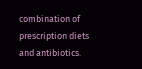combination of prescription diets and antibiotics.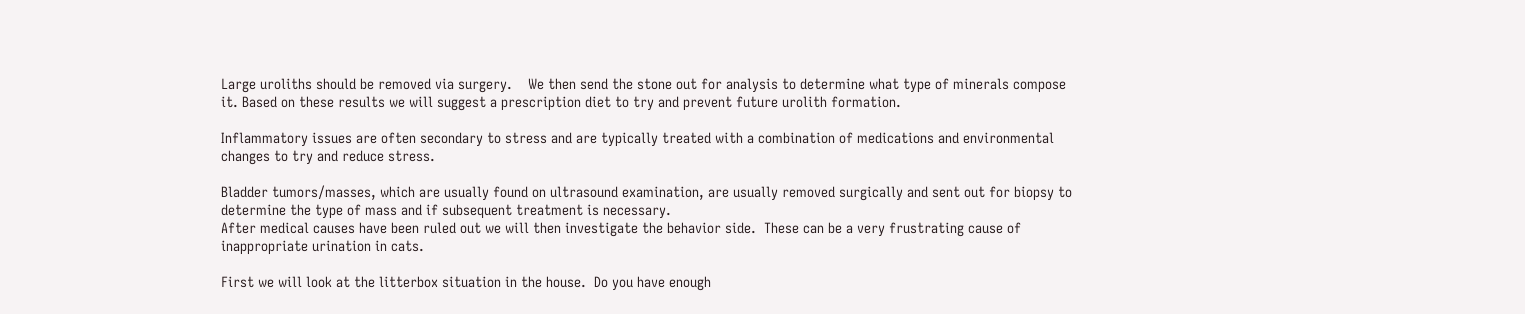Large uroliths should be removed via surgery.    We then send the stone out for analysis to determine what type of minerals compose it. Based on these results we will suggest a prescription diet to try and prevent future urolith formation.

Inflammatory issues are often secondary to stress and are typically treated with a combination of medications and environmental changes to try and reduce stress.

Bladder tumors/masses, which are usually found on ultrasound examination, are usually removed surgically and sent out for biopsy to determine the type of mass and if subsequent treatment is necessary.
After medical causes have been ruled out we will then investigate the behavior side.  These can be a very frustrating cause of inappropriate urination in cats.

First we will look at the litterbox situation in the house.  Do you have enough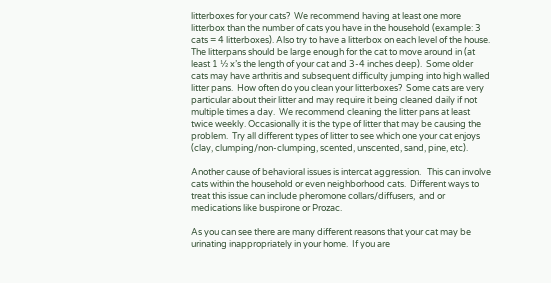litterboxes for your cats?  We recommend having at least one more litterbox than the number of cats you have in the household (example: 3 cats = 4 litterboxes). Also try to have a litterbox on each level of the house.  The litterpans should be large enough for the cat to move around in (at least 1 ½ x’s the length of your cat and 3-4 inches deep).  Some older cats may have arthritis and subsequent difficulty jumping into high walled litter pans.  How often do you clean your litterboxes?  Some cats are very particular about their litter and may require it being cleaned daily if not multiple times a day.  We recommend cleaning the litter pans at least twice weekly. Occasionally it is the type of litter that may be causing the problem.  Try all different types of litter to see which one your cat enjoys (clay, clumping/non-clumping, scented, unscented, sand, pine, etc).

Another cause of behavioral issues is intercat aggression.   This can involve cats within the household or even neighborhood cats.  Different ways to treat this issue can include pheromone collars/diffusers,  and or medications like buspirone or Prozac.

As you can see there are many different reasons that your cat may be urinating inappropriately in your home.  If you are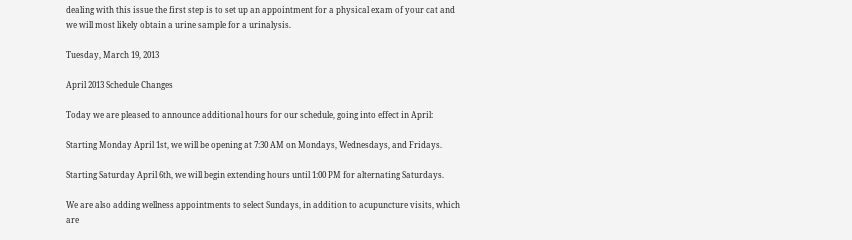dealing with this issue the first step is to set up an appointment for a physical exam of your cat and we will most likely obtain a urine sample for a urinalysis.

Tuesday, March 19, 2013

April 2013 Schedule Changes

Today we are pleased to announce additional hours for our schedule, going into effect in April:

Starting Monday April 1st, we will be opening at 7:30 AM on Mondays, Wednesdays, and Fridays.

Starting Saturday April 6th, we will begin extending hours until 1:00 PM for alternating Saturdays.

We are also adding wellness appointments to select Sundays, in addition to acupuncture visits, which are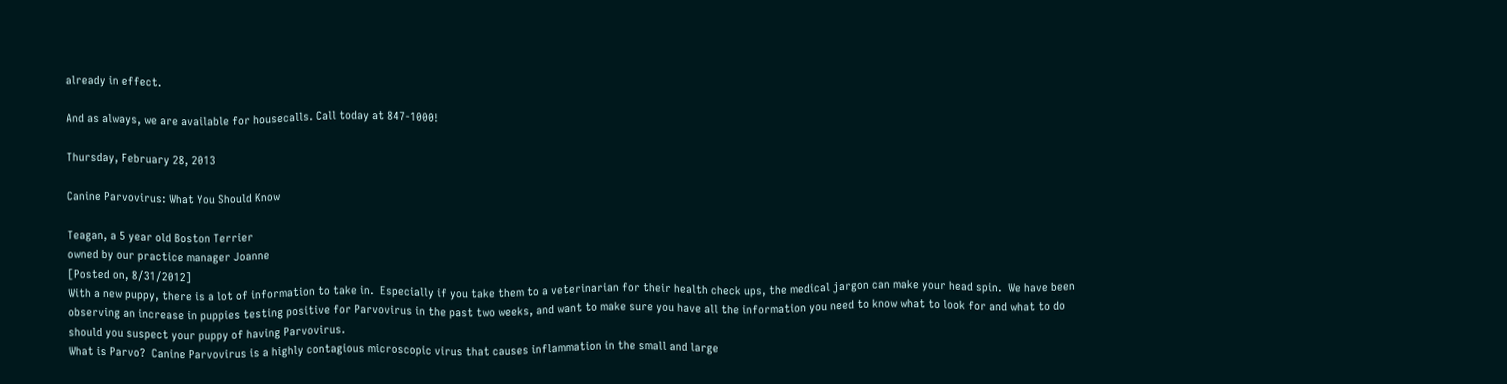already in effect.

And as always, we are available for housecalls. Call today at 847-1000!

Thursday, February 28, 2013

Canine Parvovirus: What You Should Know

Teagan, a 5 year old Boston Terrier
owned by our practice manager Joanne
[Posted on, 8/31/2012]
With a new puppy, there is a lot of information to take in.  Especially if you take them to a veterinarian for their health check ups, the medical jargon can make your head spin.  We have been observing an increase in puppies testing positive for Parvovirus in the past two weeks, and want to make sure you have all the information you need to know what to look for and what to do should you suspect your puppy of having Parvovirus.
What is Parvo?  Canine Parvovirus is a highly contagious microscopic virus that causes inflammation in the small and large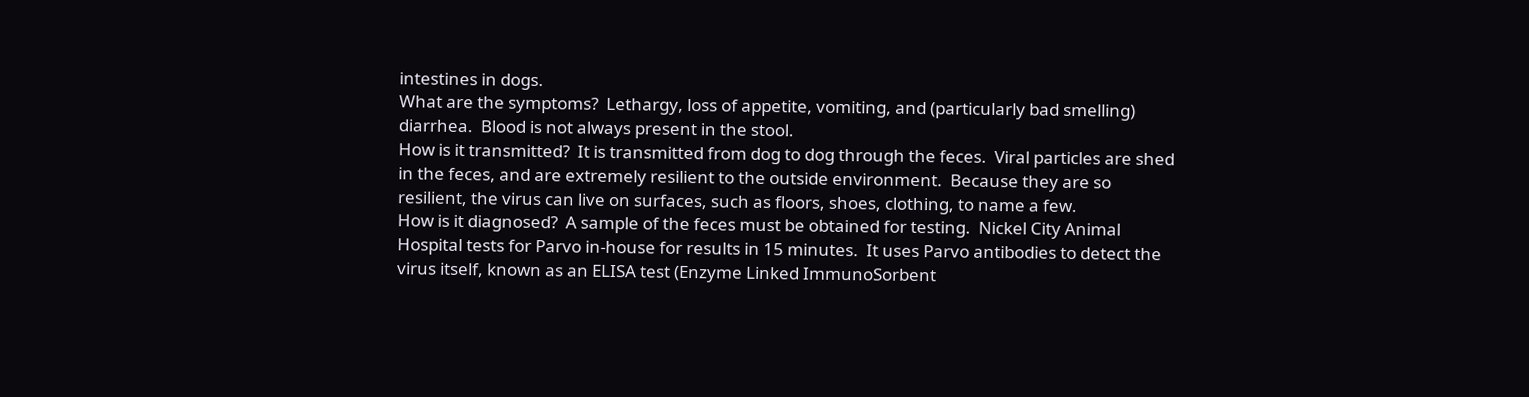intestines in dogs.
What are the symptoms?  Lethargy, loss of appetite, vomiting, and (particularly bad smelling) diarrhea.  Blood is not always present in the stool.
How is it transmitted?  It is transmitted from dog to dog through the feces.  Viral particles are shed in the feces, and are extremely resilient to the outside environment.  Because they are so resilient, the virus can live on surfaces, such as floors, shoes, clothing, to name a few.
How is it diagnosed?  A sample of the feces must be obtained for testing.  Nickel City Animal Hospital tests for Parvo in-house for results in 15 minutes.  It uses Parvo antibodies to detect the virus itself, known as an ELISA test (Enzyme Linked ImmunoSorbent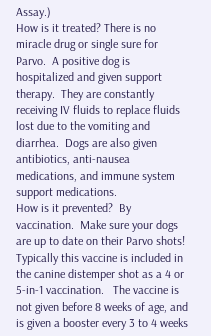Assay.)
How is it treated? There is no miracle drug or single sure for Parvo.  A positive dog is hospitalized and given support therapy.  They are constantly receiving IV fluids to replace fluids lost due to the vomiting and diarrhea.  Dogs are also given antibiotics, anti-nausea medications, and immune system support medications.
How is it prevented?  By vaccination.  Make sure your dogs are up to date on their Parvo shots!  Typically this vaccine is included in the canine distemper shot as a 4 or 5-in-1 vaccination.   The vaccine is not given before 8 weeks of age, and is given a booster every 3 to 4 weeks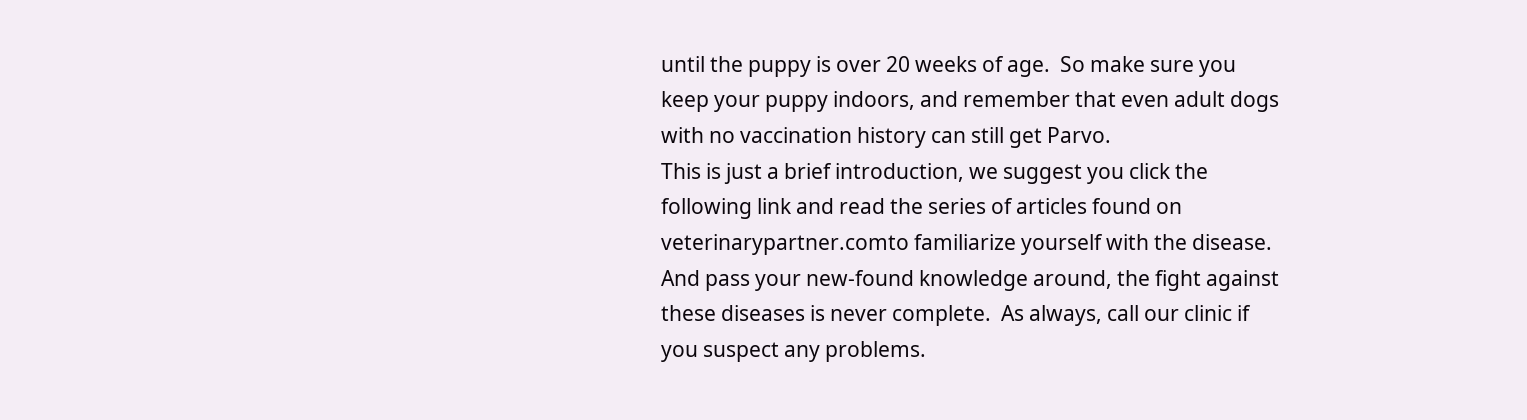until the puppy is over 20 weeks of age.  So make sure you keep your puppy indoors, and remember that even adult dogs with no vaccination history can still get Parvo.
This is just a brief introduction, we suggest you click the following link and read the series of articles found on veterinarypartner.comto familiarize yourself with the disease. And pass your new-found knowledge around, the fight against these diseases is never complete.  As always, call our clinic if you suspect any problems.